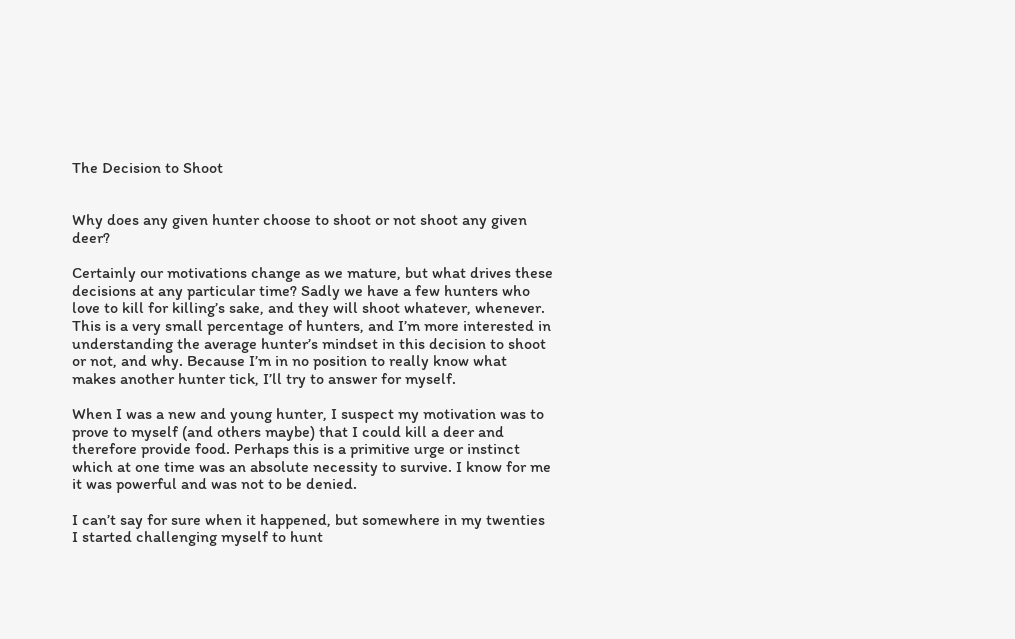The Decision to Shoot


Why does any given hunter choose to shoot or not shoot any given deer?

Certainly our motivations change as we mature, but what drives these decisions at any particular time? Sadly we have a few hunters who love to kill for killing’s sake, and they will shoot whatever, whenever. This is a very small percentage of hunters, and I’m more interested in understanding the average hunter’s mindset in this decision to shoot or not, and why. Because I’m in no position to really know what makes another hunter tick, I’ll try to answer for myself.

When I was a new and young hunter, I suspect my motivation was to prove to myself (and others maybe) that I could kill a deer and therefore provide food. Perhaps this is a primitive urge or instinct which at one time was an absolute necessity to survive. I know for me it was powerful and was not to be denied.

I can’t say for sure when it happened, but somewhere in my twenties I started challenging myself to hunt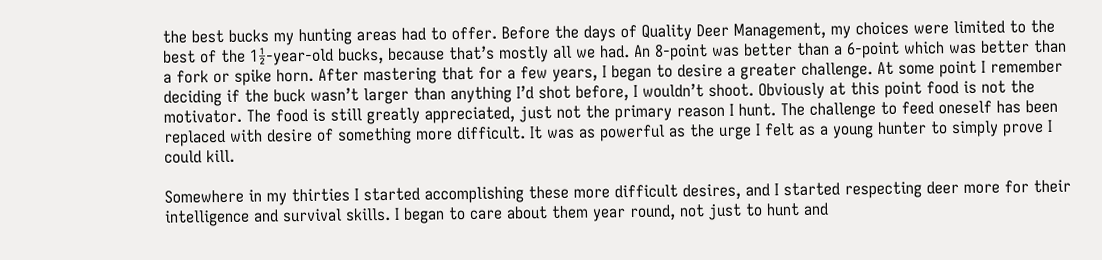the best bucks my hunting areas had to offer. Before the days of Quality Deer Management, my choices were limited to the best of the 1½-year-old bucks, because that’s mostly all we had. An 8-point was better than a 6-point which was better than a fork or spike horn. After mastering that for a few years, I began to desire a greater challenge. At some point I remember deciding if the buck wasn’t larger than anything I’d shot before, I wouldn’t shoot. Obviously at this point food is not the motivator. The food is still greatly appreciated, just not the primary reason I hunt. The challenge to feed oneself has been replaced with desire of something more difficult. It was as powerful as the urge I felt as a young hunter to simply prove I could kill.

Somewhere in my thirties I started accomplishing these more difficult desires, and I started respecting deer more for their intelligence and survival skills. I began to care about them year round, not just to hunt and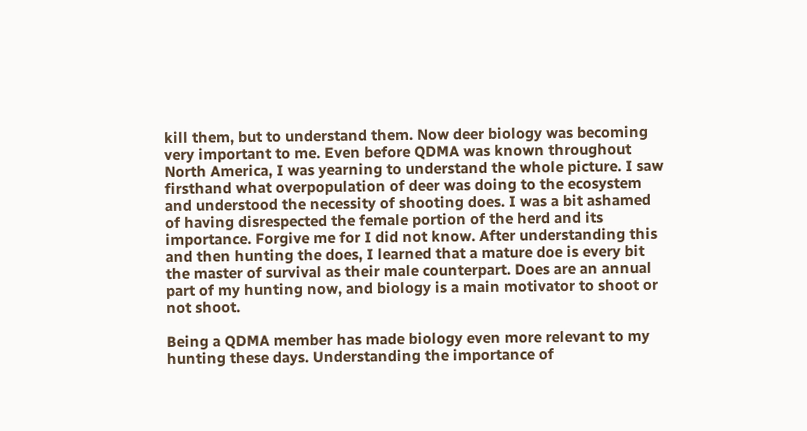kill them, but to understand them. Now deer biology was becoming very important to me. Even before QDMA was known throughout North America, I was yearning to understand the whole picture. I saw firsthand what overpopulation of deer was doing to the ecosystem and understood the necessity of shooting does. I was a bit ashamed of having disrespected the female portion of the herd and its importance. Forgive me for I did not know. After understanding this and then hunting the does, I learned that a mature doe is every bit the master of survival as their male counterpart. Does are an annual part of my hunting now, and biology is a main motivator to shoot or not shoot.

Being a QDMA member has made biology even more relevant to my hunting these days. Understanding the importance of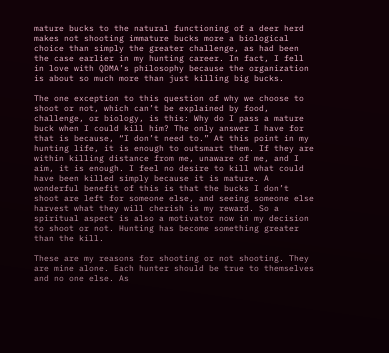mature bucks to the natural functioning of a deer herd makes not shooting immature bucks more a biological choice than simply the greater challenge, as had been the case earlier in my hunting career. In fact, I fell in love with QDMA’s philosophy because the organization is about so much more than just killing big bucks.

The one exception to this question of why we choose to shoot or not, which can’t be explained by food, challenge, or biology, is this: Why do I pass a mature buck when I could kill him? The only answer I have for that is because, “I don’t need to.” At this point in my hunting life, it is enough to outsmart them. If they are within killing distance from me, unaware of me, and I aim, it is enough. I feel no desire to kill what could have been killed simply because it is mature. A wonderful benefit of this is that the bucks I don’t shoot are left for someone else, and seeing someone else harvest what they will cherish is my reward. So a spiritual aspect is also a motivator now in my decision to shoot or not. Hunting has become something greater than the kill.

These are my reasons for shooting or not shooting. They are mine alone. Each hunter should be true to themselves and no one else. As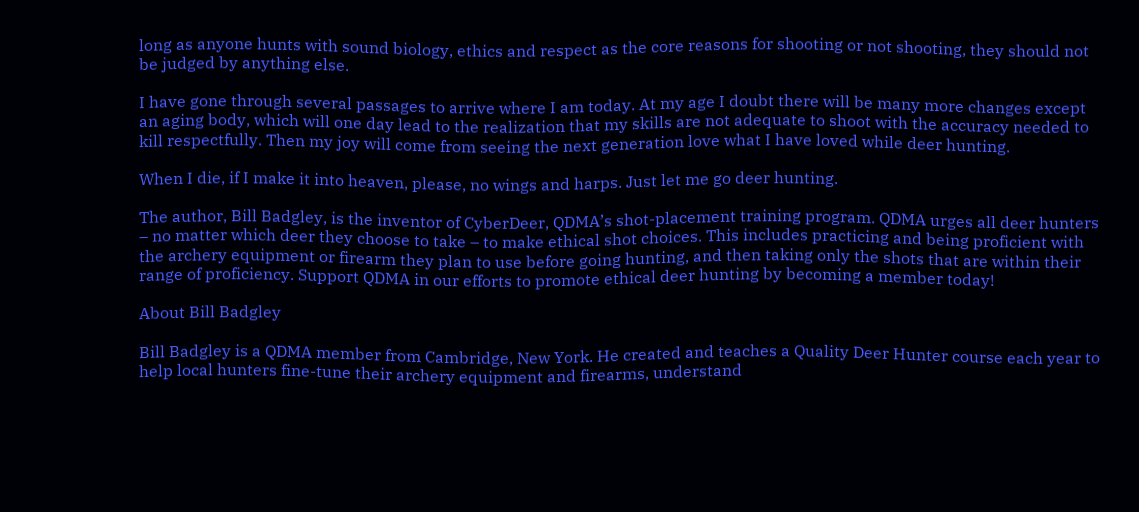long as anyone hunts with sound biology, ethics and respect as the core reasons for shooting or not shooting, they should not be judged by anything else.

I have gone through several passages to arrive where I am today. At my age I doubt there will be many more changes except an aging body, which will one day lead to the realization that my skills are not adequate to shoot with the accuracy needed to kill respectfully. Then my joy will come from seeing the next generation love what I have loved while deer hunting.

When I die, if I make it into heaven, please, no wings and harps. Just let me go deer hunting.

The author, Bill Badgley, is the inventor of CyberDeer, QDMA’s shot-placement training program. QDMA urges all deer hunters – no matter which deer they choose to take – to make ethical shot choices. This includes practicing and being proficient with the archery equipment or firearm they plan to use before going hunting, and then taking only the shots that are within their range of proficiency. Support QDMA in our efforts to promote ethical deer hunting by becoming a member today!

About Bill Badgley

Bill Badgley is a QDMA member from Cambridge, New York. He created and teaches a Quality Deer Hunter course each year to help local hunters fine-tune their archery equipment and firearms, understand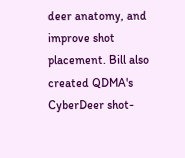deer anatomy, and improve shot placement. Bill also created QDMA's CyberDeer shot-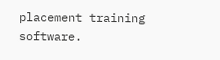placement training software.